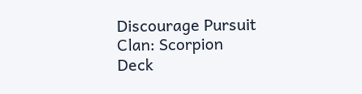Discourage Pursuit
Clan: Scorpion
Deck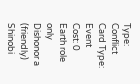Type: Conflict
Card Type: Event
Cost: 0
Earth role only
Dishonor a (friendly) Shinobi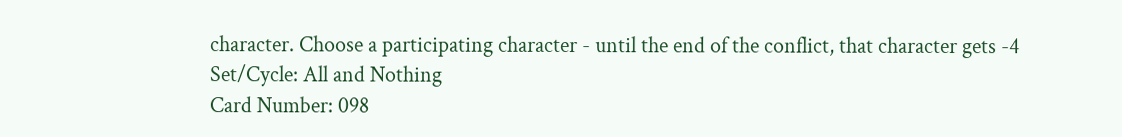character. Choose a participating character - until the end of the conflict, that character gets -4
Set/Cycle: All and Nothing
Card Number: 098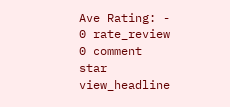Ave Rating: -
0 rate_review    0 comment    star    view_headline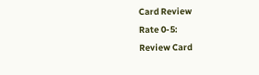Card Review
Rate 0-5:
Review Card